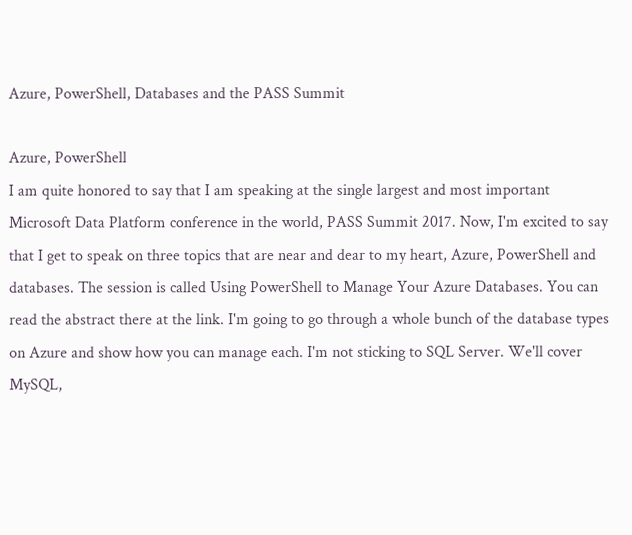Azure, PowerShell, Databases and the PASS Summit

Azure, PowerShell
I am quite honored to say that I am speaking at the single largest and most important Microsoft Data Platform conference in the world, PASS Summit 2017. Now, I'm excited to say that I get to speak on three topics that are near and dear to my heart, Azure, PowerShell and databases. The session is called Using PowerShell to Manage Your Azure Databases. You can read the abstract there at the link. I'm going to go through a whole bunch of the database types on Azure and show how you can manage each. I'm not sticking to SQL Server. We'll cover MySQL,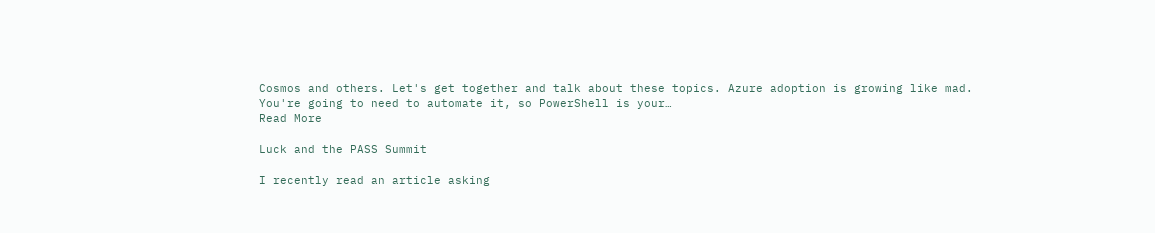Cosmos and others. Let's get together and talk about these topics. Azure adoption is growing like mad. You're going to need to automate it, so PowerShell is your…
Read More

Luck and the PASS Summit

I recently read an article asking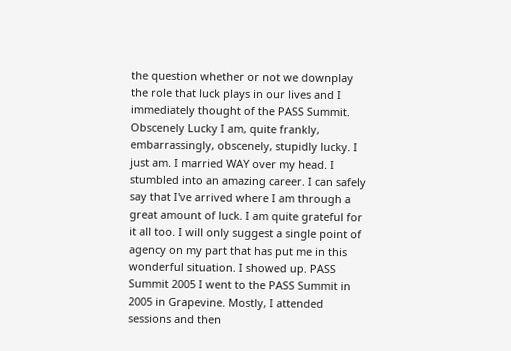the question whether or not we downplay the role that luck plays in our lives and I immediately thought of the PASS Summit. Obscenely Lucky I am, quite frankly, embarrassingly, obscenely, stupidly lucky. I just am. I married WAY over my head. I stumbled into an amazing career. I can safely say that I've arrived where I am through a great amount of luck. I am quite grateful for it all too. I will only suggest a single point of agency on my part that has put me in this wonderful situation. I showed up. PASS Summit 2005 I went to the PASS Summit in 2005 in Grapevine. Mostly, I attended sessions and then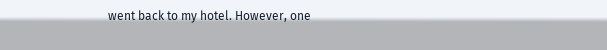went back to my hotel. However, one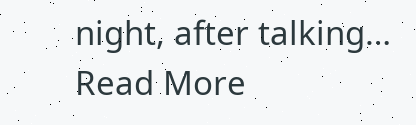night, after talking…
Read More